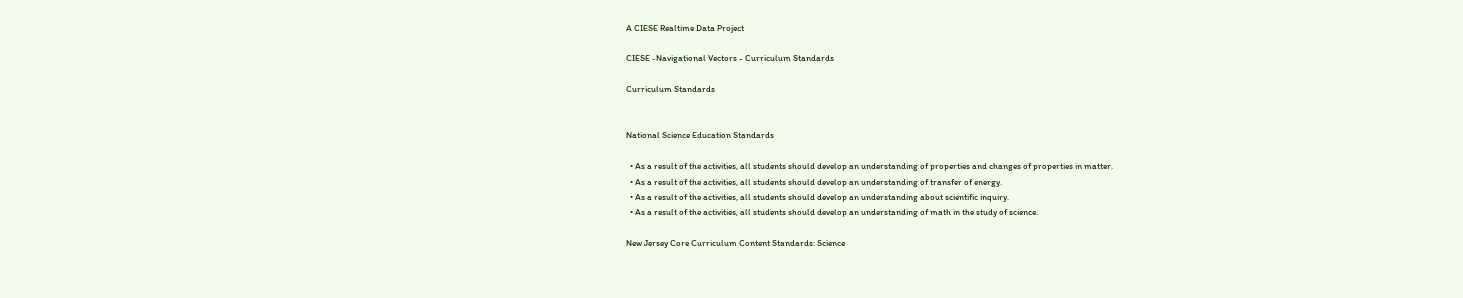A CIESE Realtime Data Project

CIESE -Navigational Vectors - Curriculum Standards

Curriculum Standards


National Science Education Standards

  • As a result of the activities, all students should develop an understanding of properties and changes of properties in matter.
  • As a result of the activities, all students should develop an understanding of transfer of energy.
  • As a result of the activities, all students should develop an understanding about scientific inquiry.
  • As a result of the activities, all students should develop an understanding of math in the study of science.

New Jersey Core Curriculum Content Standards: Science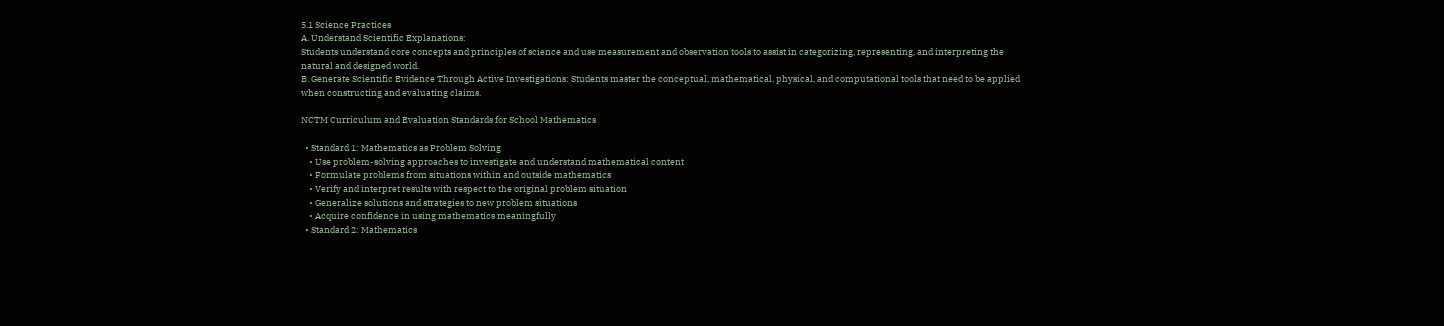5.1 Science Practices
A. Understand Scientific Explanations:
Students understand core concepts and principles of science and use measurement and observation tools to assist in categorizing, representing, and interpreting the natural and designed world.
B. Generate Scientific Evidence Through Active Investigations: Students master the conceptual, mathematical, physical, and computational tools that need to be applied when constructing and evaluating claims.

NCTM Curriculum and Evaluation Standards for School Mathematics

  • Standard 1: Mathematics as Problem Solving
    • Use problem-solving approaches to investigate and understand mathematical content
    • Formulate problems from situations within and outside mathematics
    • Verify and interpret results with respect to the original problem situation
    • Generalize solutions and strategies to new problem situations
    • Acquire confidence in using mathematics meaningfully
  • Standard 2: Mathematics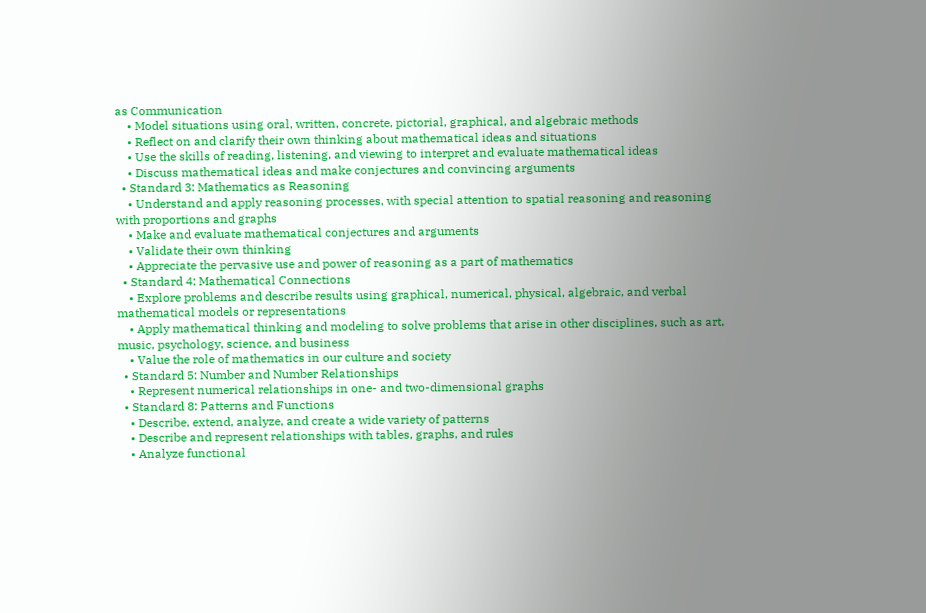as Communication
    • Model situations using oral, written, concrete, pictorial, graphical, and algebraic methods
    • Reflect on and clarify their own thinking about mathematical ideas and situations
    • Use the skills of reading, listening, and viewing to interpret and evaluate mathematical ideas
    • Discuss mathematical ideas and make conjectures and convincing arguments
  • Standard 3: Mathematics as Reasoning
    • Understand and apply reasoning processes, with special attention to spatial reasoning and reasoning with proportions and graphs
    • Make and evaluate mathematical conjectures and arguments
    • Validate their own thinking
    • Appreciate the pervasive use and power of reasoning as a part of mathematics
  • Standard 4: Mathematical Connections
    • Explore problems and describe results using graphical, numerical, physical, algebraic, and verbal mathematical models or representations
    • Apply mathematical thinking and modeling to solve problems that arise in other disciplines, such as art, music, psychology, science, and business
    • Value the role of mathematics in our culture and society
  • Standard 5: Number and Number Relationships
    • Represent numerical relationships in one- and two-dimensional graphs
  • Standard 8: Patterns and Functions
    • Describe, extend, analyze, and create a wide variety of patterns
    • Describe and represent relationships with tables, graphs, and rules
    • Analyze functional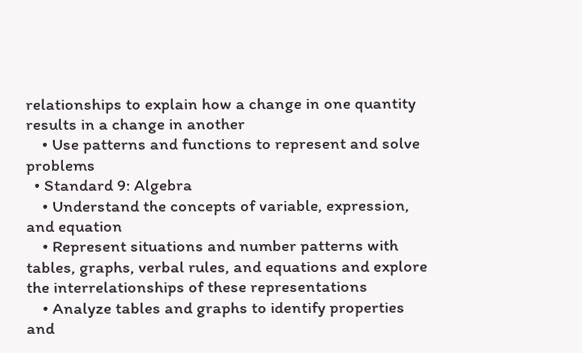relationships to explain how a change in one quantity results in a change in another
    • Use patterns and functions to represent and solve problems
  • Standard 9: Algebra
    • Understand the concepts of variable, expression, and equation
    • Represent situations and number patterns with tables, graphs, verbal rules, and equations and explore the interrelationships of these representations
    • Analyze tables and graphs to identify properties and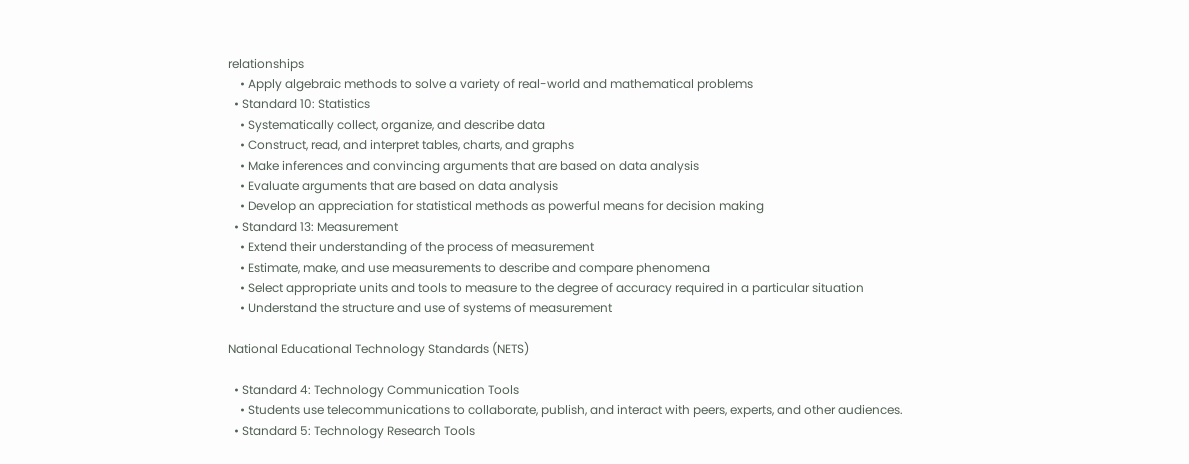relationships
    • Apply algebraic methods to solve a variety of real-world and mathematical problems
  • Standard 10: Statistics
    • Systematically collect, organize, and describe data
    • Construct, read, and interpret tables, charts, and graphs
    • Make inferences and convincing arguments that are based on data analysis
    • Evaluate arguments that are based on data analysis
    • Develop an appreciation for statistical methods as powerful means for decision making
  • Standard 13: Measurement
    • Extend their understanding of the process of measurement
    • Estimate, make, and use measurements to describe and compare phenomena
    • Select appropriate units and tools to measure to the degree of accuracy required in a particular situation
    • Understand the structure and use of systems of measurement

National Educational Technology Standards (NETS)

  • Standard 4: Technology Communication Tools
    • Students use telecommunications to collaborate, publish, and interact with peers, experts, and other audiences.
  • Standard 5: Technology Research Tools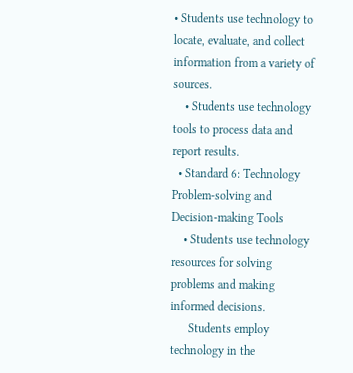• Students use technology to locate, evaluate, and collect information from a variety of sources.
    • Students use technology tools to process data and report results.
  • Standard 6: Technology Problem-solving and Decision-making Tools
    • Students use technology resources for solving problems and making informed decisions.
      Students employ technology in the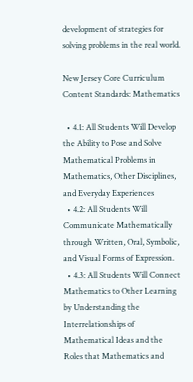development of strategies for solving problems in the real world.

New Jersey Core Curriculum Content Standards: Mathematics

  • 4.1: All Students Will Develop the Ability to Pose and Solve Mathematical Problems in Mathematics, Other Disciplines, and Everyday Experiences
  • 4.2: All Students Will Communicate Mathematically through Written, Oral, Symbolic, and Visual Forms of Expression.
  • 4.3: All Students Will Connect Mathematics to Other Learning by Understanding the Interrelationships of Mathematical Ideas and the Roles that Mathematics and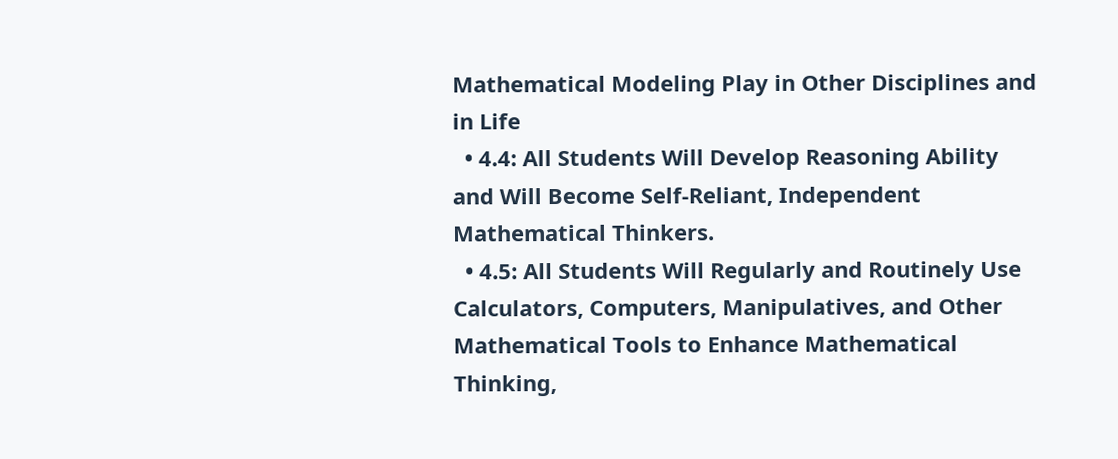Mathematical Modeling Play in Other Disciplines and in Life
  • 4.4: All Students Will Develop Reasoning Ability and Will Become Self-Reliant, Independent Mathematical Thinkers.
  • 4.5: All Students Will Regularly and Routinely Use Calculators, Computers, Manipulatives, and Other Mathematical Tools to Enhance Mathematical Thinking,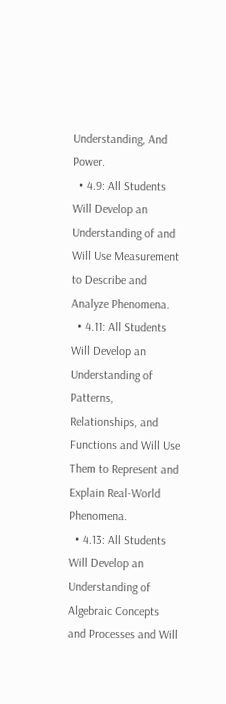Understanding, And Power.
  • 4.9: All Students Will Develop an Understanding of and Will Use Measurement to Describe and Analyze Phenomena.
  • 4.11: All Students Will Develop an Understanding of Patterns, Relationships, and Functions and Will Use Them to Represent and Explain Real-World Phenomena.
  • 4.13: All Students Will Develop an Understanding of Algebraic Concepts and Processes and Will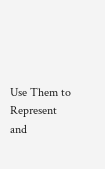Use Them to Represent and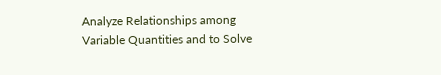Analyze Relationships among Variable Quantities and to Solve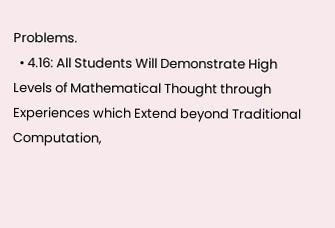Problems.
  • 4.16: All Students Will Demonstrate High Levels of Mathematical Thought through Experiences which Extend beyond Traditional Computation,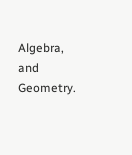Algebra, and Geometry.